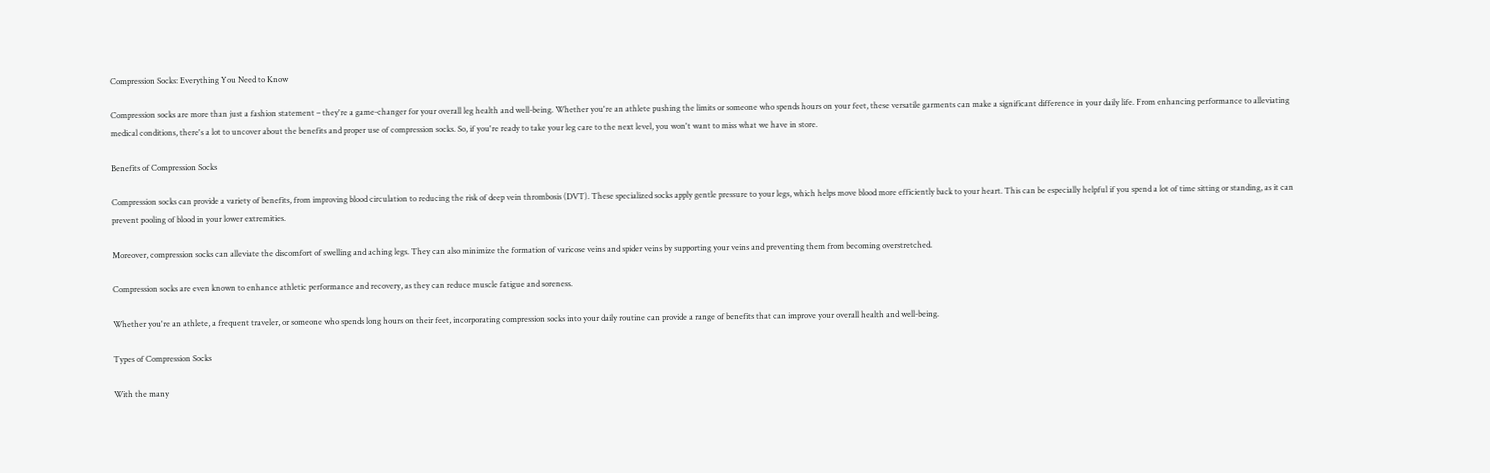Compression Socks: Everything You Need to Know

Compression socks are more than just a fashion statement – they're a game-changer for your overall leg health and well-being. Whether you're an athlete pushing the limits or someone who spends hours on your feet, these versatile garments can make a significant difference in your daily life. From enhancing performance to alleviating medical conditions, there's a lot to uncover about the benefits and proper use of compression socks. So, if you're ready to take your leg care to the next level, you won't want to miss what we have in store.

Benefits of Compression Socks

Compression socks can provide a variety of benefits, from improving blood circulation to reducing the risk of deep vein thrombosis (DVT). These specialized socks apply gentle pressure to your legs, which helps move blood more efficiently back to your heart. This can be especially helpful if you spend a lot of time sitting or standing, as it can prevent pooling of blood in your lower extremities.

Moreover, compression socks can alleviate the discomfort of swelling and aching legs. They can also minimize the formation of varicose veins and spider veins by supporting your veins and preventing them from becoming overstretched.

Compression socks are even known to enhance athletic performance and recovery, as they can reduce muscle fatigue and soreness.

Whether you're an athlete, a frequent traveler, or someone who spends long hours on their feet, incorporating compression socks into your daily routine can provide a range of benefits that can improve your overall health and well-being.

Types of Compression Socks

With the many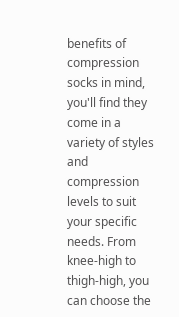benefits of compression socks in mind, you'll find they come in a variety of styles and compression levels to suit your specific needs. From knee-high to thigh-high, you can choose the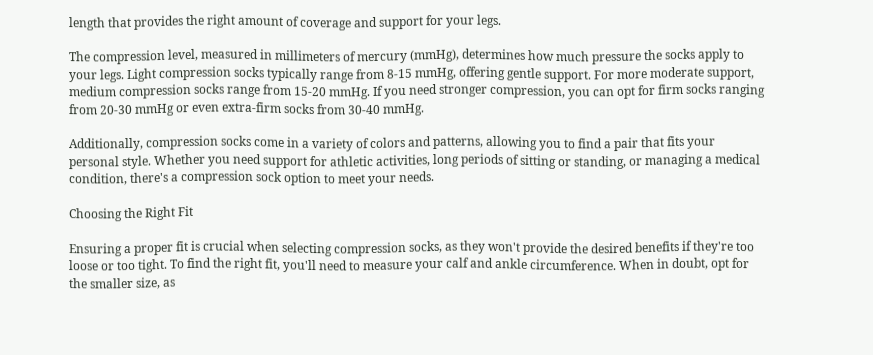length that provides the right amount of coverage and support for your legs.

The compression level, measured in millimeters of mercury (mmHg), determines how much pressure the socks apply to your legs. Light compression socks typically range from 8-15 mmHg, offering gentle support. For more moderate support, medium compression socks range from 15-20 mmHg. If you need stronger compression, you can opt for firm socks ranging from 20-30 mmHg or even extra-firm socks from 30-40 mmHg.

Additionally, compression socks come in a variety of colors and patterns, allowing you to find a pair that fits your personal style. Whether you need support for athletic activities, long periods of sitting or standing, or managing a medical condition, there's a compression sock option to meet your needs.

Choosing the Right Fit

Ensuring a proper fit is crucial when selecting compression socks, as they won't provide the desired benefits if they're too loose or too tight. To find the right fit, you'll need to measure your calf and ankle circumference. When in doubt, opt for the smaller size, as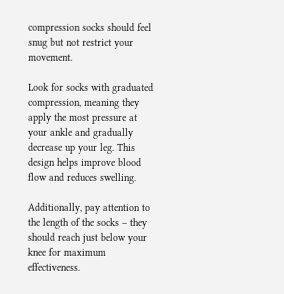compression socks should feel snug but not restrict your movement.

Look for socks with graduated compression, meaning they apply the most pressure at your ankle and gradually decrease up your leg. This design helps improve blood flow and reduces swelling.

Additionally, pay attention to the length of the socks – they should reach just below your knee for maximum effectiveness.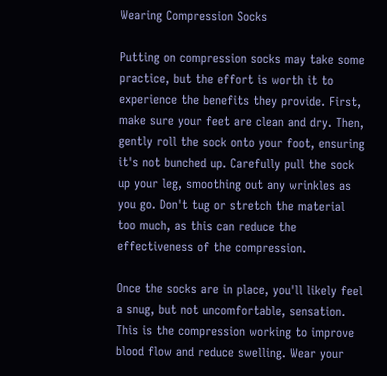Wearing Compression Socks

Putting on compression socks may take some practice, but the effort is worth it to experience the benefits they provide. First, make sure your feet are clean and dry. Then, gently roll the sock onto your foot, ensuring it's not bunched up. Carefully pull the sock up your leg, smoothing out any wrinkles as you go. Don't tug or stretch the material too much, as this can reduce the effectiveness of the compression.

Once the socks are in place, you'll likely feel a snug, but not uncomfortable, sensation. This is the compression working to improve blood flow and reduce swelling. Wear your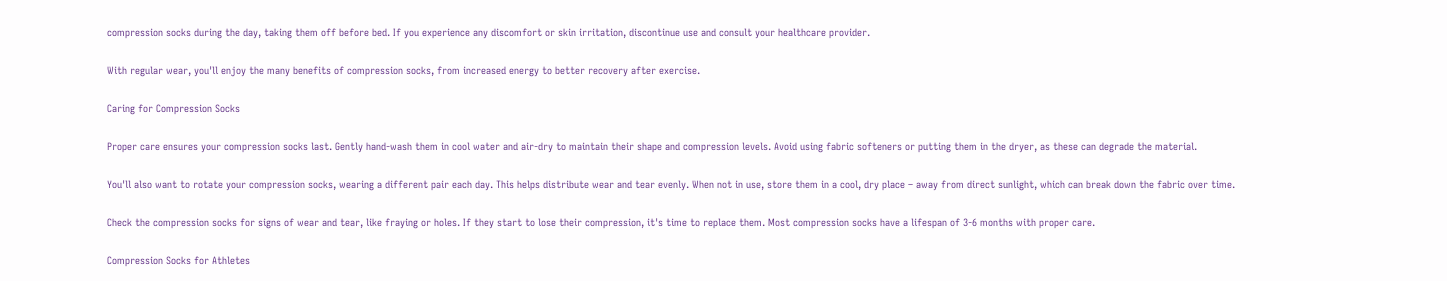compression socks during the day, taking them off before bed. If you experience any discomfort or skin irritation, discontinue use and consult your healthcare provider.

With regular wear, you'll enjoy the many benefits of compression socks, from increased energy to better recovery after exercise.

Caring for Compression Socks

Proper care ensures your compression socks last. Gently hand-wash them in cool water and air-dry to maintain their shape and compression levels. Avoid using fabric softeners or putting them in the dryer, as these can degrade the material.

You'll also want to rotate your compression socks, wearing a different pair each day. This helps distribute wear and tear evenly. When not in use, store them in a cool, dry place – away from direct sunlight, which can break down the fabric over time.

Check the compression socks for signs of wear and tear, like fraying or holes. If they start to lose their compression, it's time to replace them. Most compression socks have a lifespan of 3-6 months with proper care.

Compression Socks for Athletes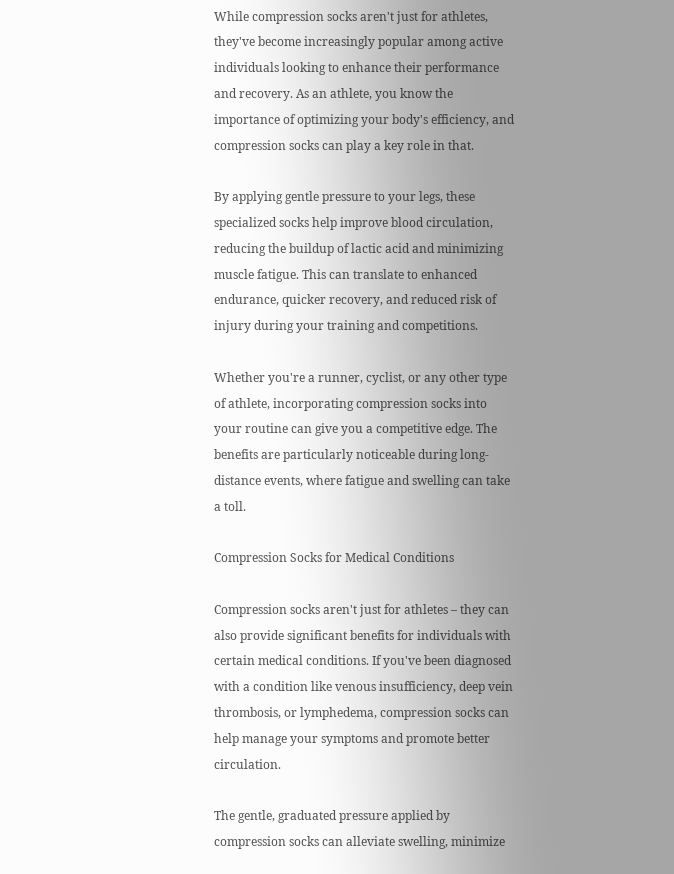While compression socks aren't just for athletes, they've become increasingly popular among active individuals looking to enhance their performance and recovery. As an athlete, you know the importance of optimizing your body's efficiency, and compression socks can play a key role in that.

By applying gentle pressure to your legs, these specialized socks help improve blood circulation, reducing the buildup of lactic acid and minimizing muscle fatigue. This can translate to enhanced endurance, quicker recovery, and reduced risk of injury during your training and competitions.

Whether you're a runner, cyclist, or any other type of athlete, incorporating compression socks into your routine can give you a competitive edge. The benefits are particularly noticeable during long-distance events, where fatigue and swelling can take a toll.

Compression Socks for Medical Conditions

Compression socks aren't just for athletes – they can also provide significant benefits for individuals with certain medical conditions. If you've been diagnosed with a condition like venous insufficiency, deep vein thrombosis, or lymphedema, compression socks can help manage your symptoms and promote better circulation.

The gentle, graduated pressure applied by compression socks can alleviate swelling, minimize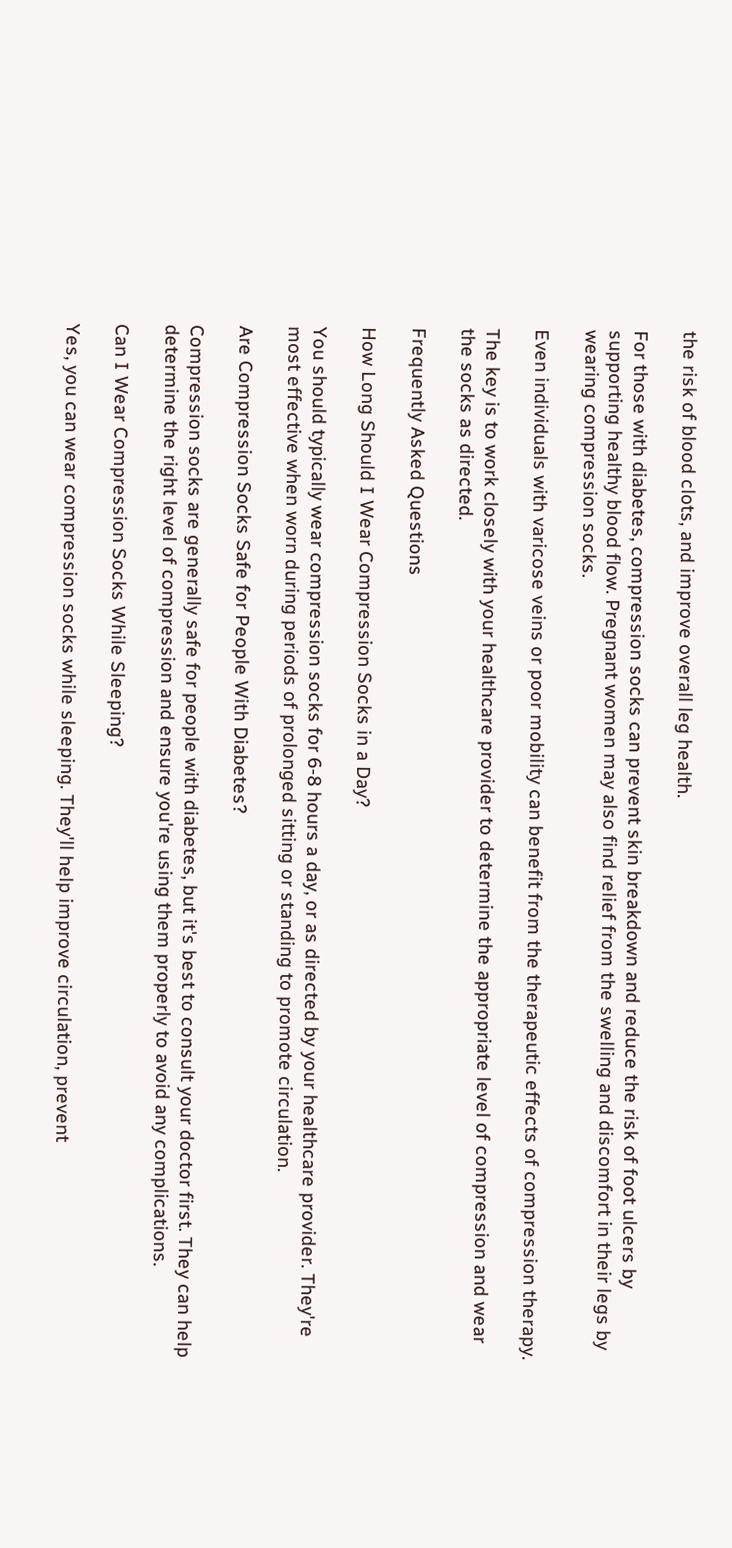the risk of blood clots, and improve overall leg health.

For those with diabetes, compression socks can prevent skin breakdown and reduce the risk of foot ulcers by supporting healthy blood flow. Pregnant women may also find relief from the swelling and discomfort in their legs by wearing compression socks.

Even individuals with varicose veins or poor mobility can benefit from the therapeutic effects of compression therapy.

The key is to work closely with your healthcare provider to determine the appropriate level of compression and wear the socks as directed.

Frequently Asked Questions

How Long Should I Wear Compression Socks in a Day?

You should typically wear compression socks for 6-8 hours a day, or as directed by your healthcare provider. They're most effective when worn during periods of prolonged sitting or standing to promote circulation.

Are Compression Socks Safe for People With Diabetes?

Compression socks are generally safe for people with diabetes, but it's best to consult your doctor first. They can help determine the right level of compression and ensure you're using them properly to avoid any complications.

Can I Wear Compression Socks While Sleeping?

Yes, you can wear compression socks while sleeping. They'll help improve circulation, prevent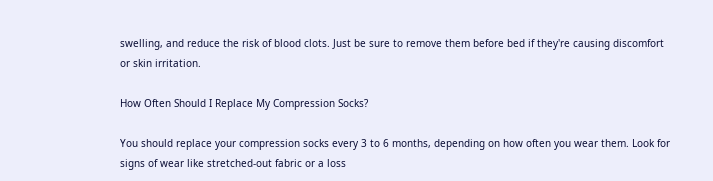swelling, and reduce the risk of blood clots. Just be sure to remove them before bed if they're causing discomfort or skin irritation.

How Often Should I Replace My Compression Socks?

You should replace your compression socks every 3 to 6 months, depending on how often you wear them. Look for signs of wear like stretched-out fabric or a loss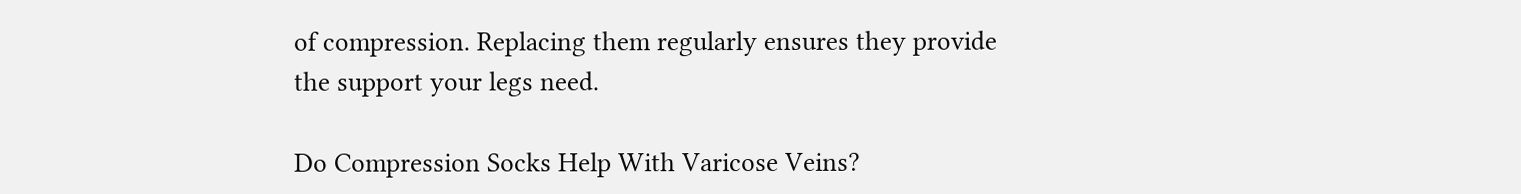of compression. Replacing them regularly ensures they provide the support your legs need.

Do Compression Socks Help With Varicose Veins?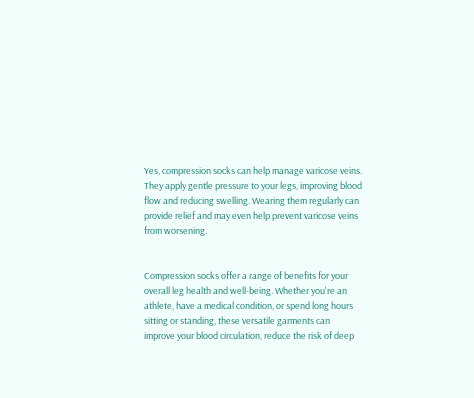Yes, compression socks can help manage varicose veins. They apply gentle pressure to your legs, improving blood flow and reducing swelling. Wearing them regularly can provide relief and may even help prevent varicose veins from worsening.


Compression socks offer a range of benefits for your overall leg health and well-being. Whether you're an athlete, have a medical condition, or spend long hours sitting or standing, these versatile garments can improve your blood circulation, reduce the risk of deep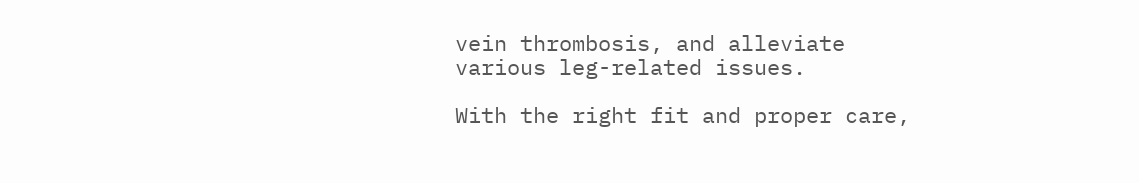vein thrombosis, and alleviate various leg-related issues.

With the right fit and proper care,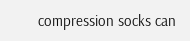compression socks can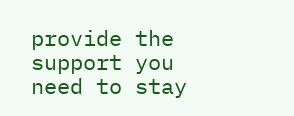provide the support you need to stay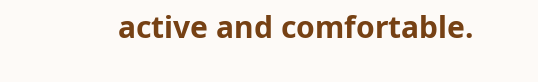active and comfortable.